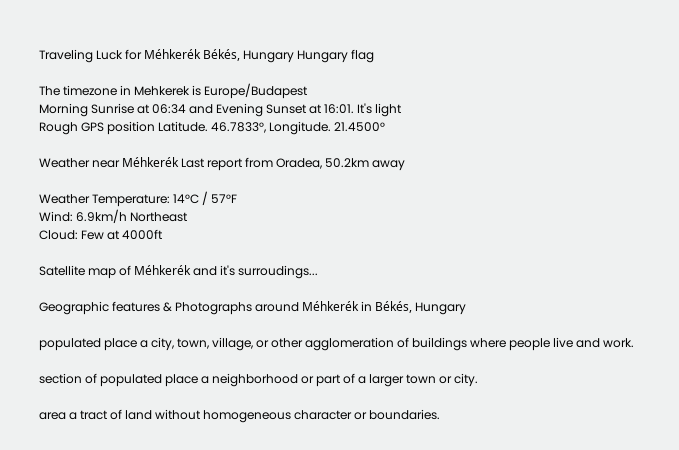Traveling Luck for Méhkerék Békés, Hungary Hungary flag

The timezone in Mehkerek is Europe/Budapest
Morning Sunrise at 06:34 and Evening Sunset at 16:01. It's light
Rough GPS position Latitude. 46.7833°, Longitude. 21.4500°

Weather near Méhkerék Last report from Oradea, 50.2km away

Weather Temperature: 14°C / 57°F
Wind: 6.9km/h Northeast
Cloud: Few at 4000ft

Satellite map of Méhkerék and it's surroudings...

Geographic features & Photographs around Méhkerék in Békés, Hungary

populated place a city, town, village, or other agglomeration of buildings where people live and work.

section of populated place a neighborhood or part of a larger town or city.

area a tract of land without homogeneous character or boundaries.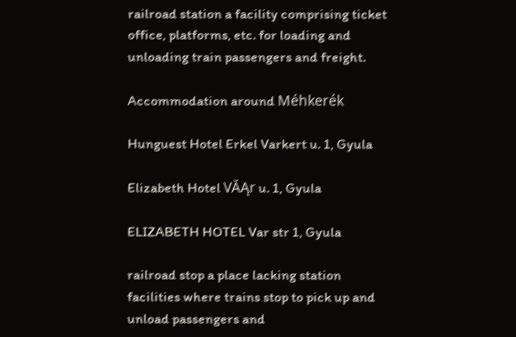railroad station a facility comprising ticket office, platforms, etc. for loading and unloading train passengers and freight.

Accommodation around Méhkerék

Hunguest Hotel Erkel Varkert u. 1, Gyula

Elizabeth Hotel VĂĄr u. 1, Gyula

ELIZABETH HOTEL Var str 1, Gyula

railroad stop a place lacking station facilities where trains stop to pick up and unload passengers and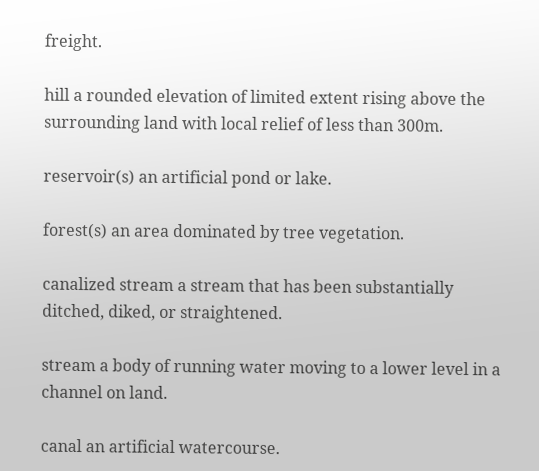freight.

hill a rounded elevation of limited extent rising above the surrounding land with local relief of less than 300m.

reservoir(s) an artificial pond or lake.

forest(s) an area dominated by tree vegetation.

canalized stream a stream that has been substantially ditched, diked, or straightened.

stream a body of running water moving to a lower level in a channel on land.

canal an artificial watercourse.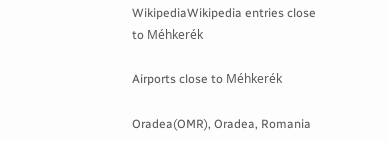WikipediaWikipedia entries close to Méhkerék

Airports close to Méhkerék

Oradea(OMR), Oradea, Romania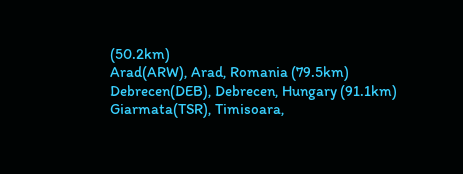(50.2km)
Arad(ARW), Arad, Romania (79.5km)
Debrecen(DEB), Debrecen, Hungary (91.1km)
Giarmata(TSR), Timisoara,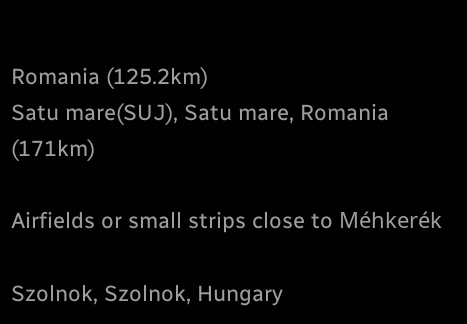Romania (125.2km)
Satu mare(SUJ), Satu mare, Romania (171km)

Airfields or small strips close to Méhkerék

Szolnok, Szolnok, Hungary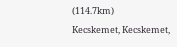(114.7km)
Kecskemet, Kecskemet,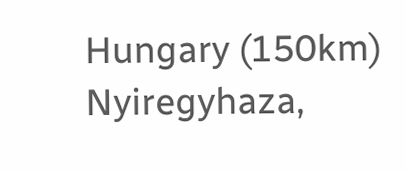Hungary (150km)
Nyiregyhaza,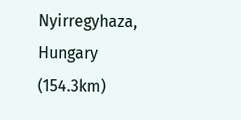Nyirregyhaza, Hungary (154.3km)